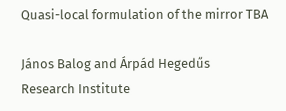Quasi-local formulation of the mirror TBA

János Balog and Árpád Hegedűs
Research Institute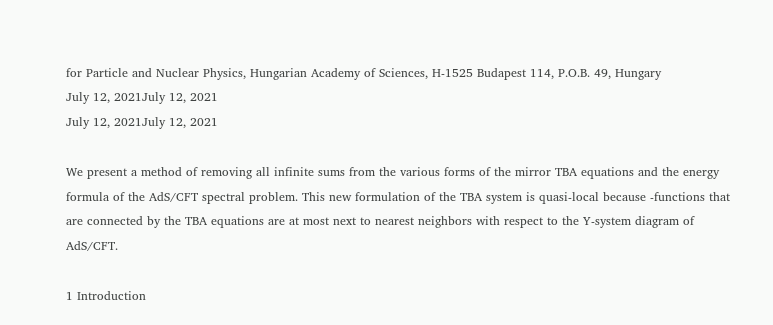for Particle and Nuclear Physics, Hungarian Academy of Sciences, H-1525 Budapest 114, P.O.B. 49, Hungary
July 12, 2021July 12, 2021
July 12, 2021July 12, 2021

We present a method of removing all infinite sums from the various forms of the mirror TBA equations and the energy formula of the AdS/CFT spectral problem. This new formulation of the TBA system is quasi-local because -functions that are connected by the TBA equations are at most next to nearest neighbors with respect to the Y-system diagram of AdS/CFT.

1 Introduction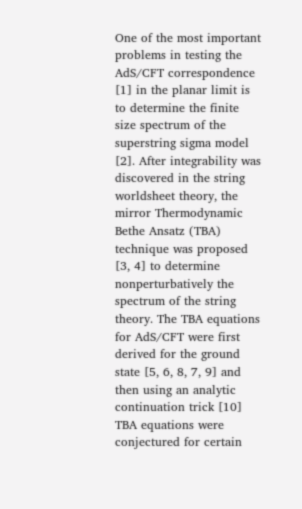One of the most important problems in testing the AdS/CFT correspondence [1] in the planar limit is to determine the finite size spectrum of the superstring sigma model [2]. After integrability was discovered in the string worldsheet theory, the mirror Thermodynamic Bethe Ansatz (TBA) technique was proposed [3, 4] to determine nonperturbatively the spectrum of the string theory. The TBA equations for AdS/CFT were first derived for the ground state [5, 6, 8, 7, 9] and then using an analytic continuation trick [10] TBA equations were conjectured for certain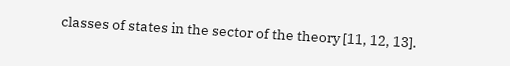classes of states in the sector of the theory [11, 12, 13].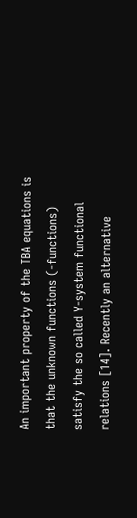An important property of the TBA equations is that the unknown functions (-functions) satisfy the so called Y-system functional relations [14]. Recently an alternative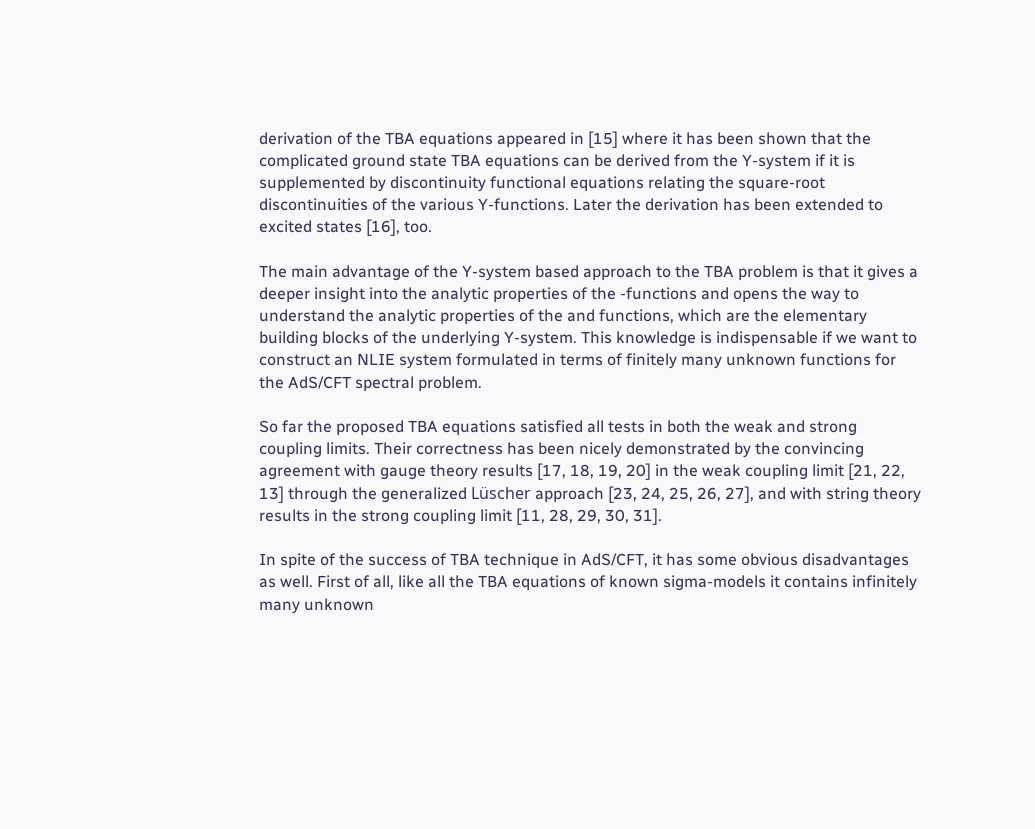derivation of the TBA equations appeared in [15] where it has been shown that the complicated ground state TBA equations can be derived from the Y-system if it is supplemented by discontinuity functional equations relating the square-root discontinuities of the various Y-functions. Later the derivation has been extended to excited states [16], too.

The main advantage of the Y-system based approach to the TBA problem is that it gives a deeper insight into the analytic properties of the -functions and opens the way to understand the analytic properties of the and functions, which are the elementary building blocks of the underlying Y-system. This knowledge is indispensable if we want to construct an NLIE system formulated in terms of finitely many unknown functions for the AdS/CFT spectral problem.

So far the proposed TBA equations satisfied all tests in both the weak and strong coupling limits. Their correctness has been nicely demonstrated by the convincing agreement with gauge theory results [17, 18, 19, 20] in the weak coupling limit [21, 22, 13] through the generalized Lüscher approach [23, 24, 25, 26, 27], and with string theory results in the strong coupling limit [11, 28, 29, 30, 31].

In spite of the success of TBA technique in AdS/CFT, it has some obvious disadvantages as well. First of all, like all the TBA equations of known sigma-models it contains infinitely many unknown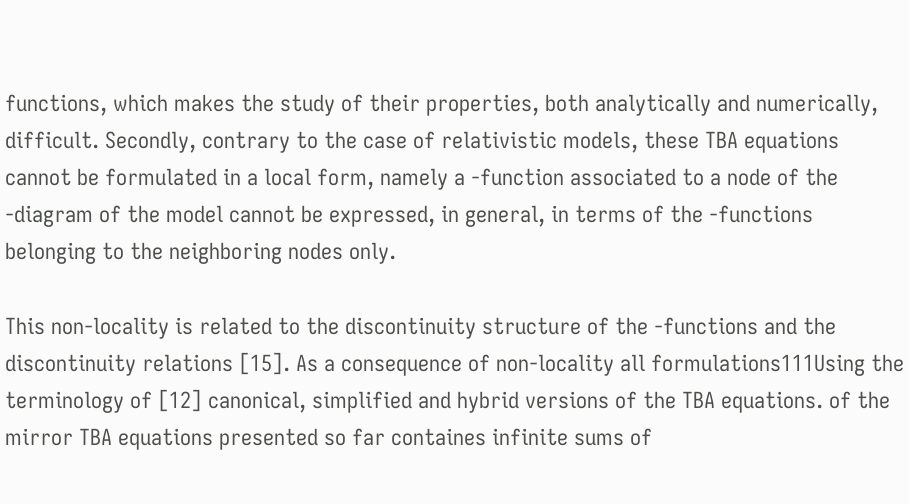functions, which makes the study of their properties, both analytically and numerically, difficult. Secondly, contrary to the case of relativistic models, these TBA equations cannot be formulated in a local form, namely a -function associated to a node of the -diagram of the model cannot be expressed, in general, in terms of the -functions belonging to the neighboring nodes only.

This non-locality is related to the discontinuity structure of the -functions and the discontinuity relations [15]. As a consequence of non-locality all formulations111Using the terminology of [12] canonical, simplified and hybrid versions of the TBA equations. of the mirror TBA equations presented so far containes infinite sums of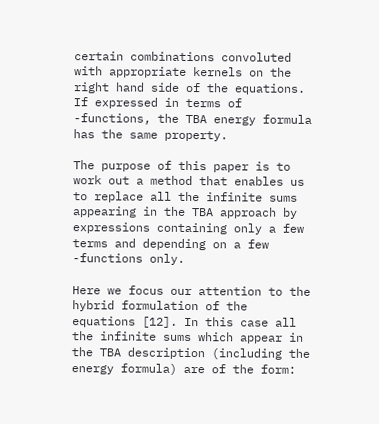certain combinations convoluted with appropriate kernels on the right hand side of the equations. If expressed in terms of -functions, the TBA energy formula has the same property.

The purpose of this paper is to work out a method that enables us to replace all the infinite sums appearing in the TBA approach by expressions containing only a few terms and depending on a few -functions only.

Here we focus our attention to the hybrid formulation of the equations [12]. In this case all the infinite sums which appear in the TBA description (including the energy formula) are of the form: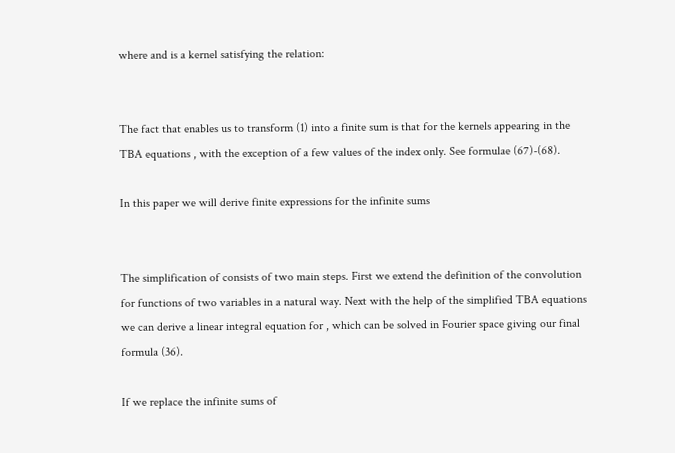where and is a kernel satisfying the relation:


The fact that enables us to transform (1) into a finite sum is that for the kernels appearing in the TBA equations , with the exception of a few values of the index only. See formulae (67)-(68).

In this paper we will derive finite expressions for the infinite sums


The simplification of consists of two main steps. First we extend the definition of the convolution for functions of two variables in a natural way. Next with the help of the simplified TBA equations we can derive a linear integral equation for , which can be solved in Fourier space giving our final formula (36).

If we replace the infinite sums of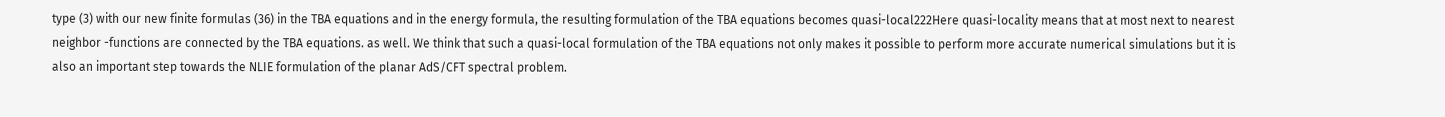type (3) with our new finite formulas (36) in the TBA equations and in the energy formula, the resulting formulation of the TBA equations becomes quasi-local222Here quasi-locality means that at most next to nearest neighbor -functions are connected by the TBA equations. as well. We think that such a quasi-local formulation of the TBA equations not only makes it possible to perform more accurate numerical simulations but it is also an important step towards the NLIE formulation of the planar AdS/CFT spectral problem.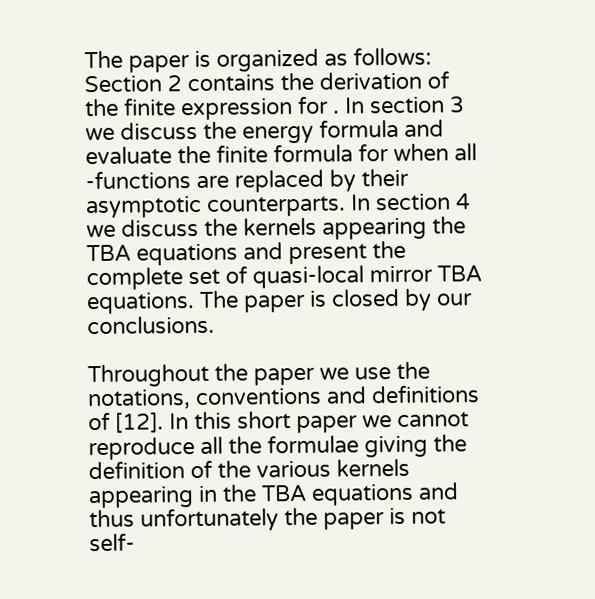The paper is organized as follows: Section 2 contains the derivation of the finite expression for . In section 3 we discuss the energy formula and evaluate the finite formula for when all -functions are replaced by their asymptotic counterparts. In section 4 we discuss the kernels appearing the TBA equations and present the complete set of quasi-local mirror TBA equations. The paper is closed by our conclusions.

Throughout the paper we use the notations, conventions and definitions of [12]. In this short paper we cannot reproduce all the formulae giving the definition of the various kernels appearing in the TBA equations and thus unfortunately the paper is not self-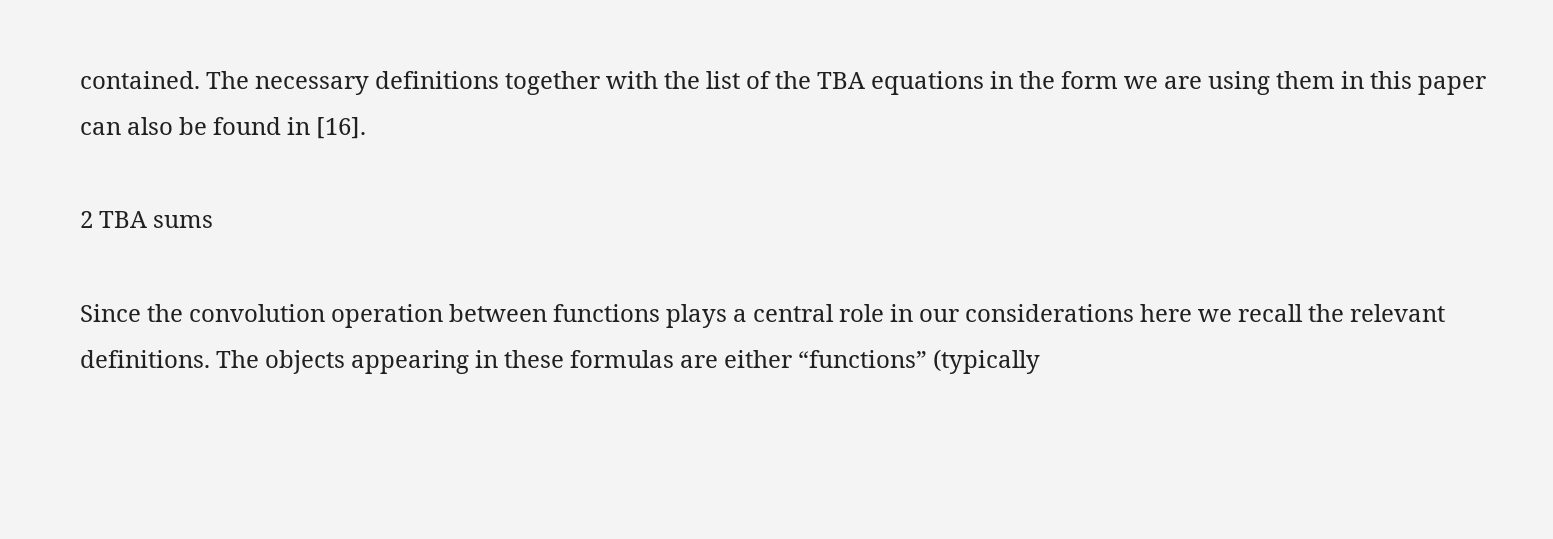contained. The necessary definitions together with the list of the TBA equations in the form we are using them in this paper can also be found in [16].

2 TBA sums

Since the convolution operation between functions plays a central role in our considerations here we recall the relevant definitions. The objects appearing in these formulas are either “functions” (typically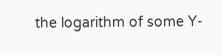the logarithm of some Y-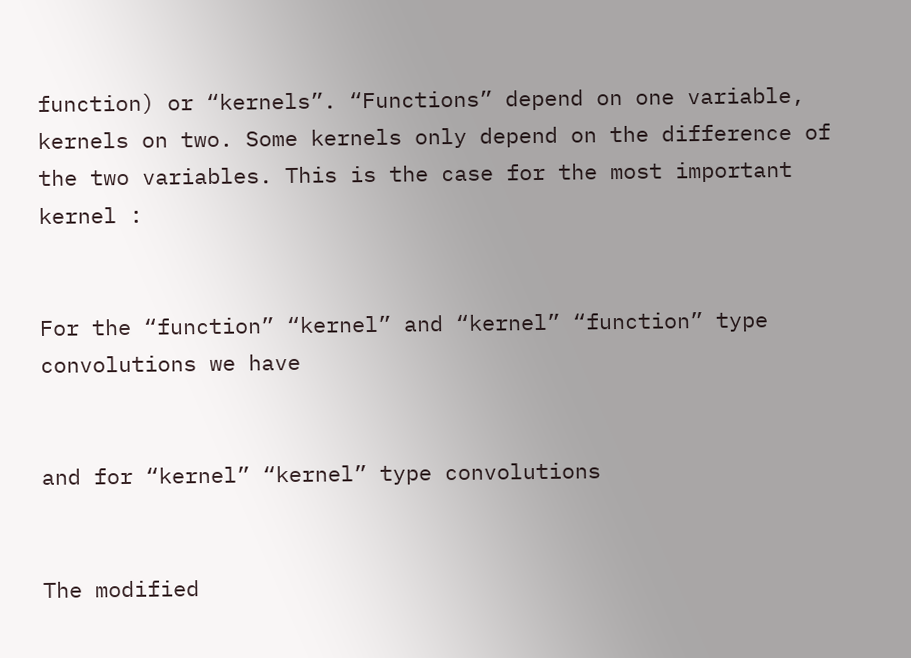function) or “kernels”. “Functions” depend on one variable, kernels on two. Some kernels only depend on the difference of the two variables. This is the case for the most important kernel :


For the “function” “kernel” and “kernel” “function” type convolutions we have


and for “kernel” “kernel” type convolutions


The modified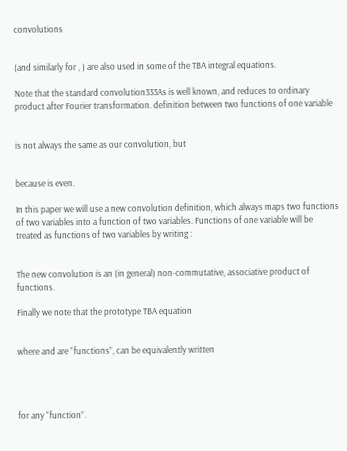convolutions


(and similarly for , ) are also used in some of the TBA integral equations.

Note that the standard convolution333As is well known, and reduces to ordinary product after Fourier transformation. definition between two functions of one variable


is not always the same as our convolution, but


because is even.

In this paper we will use a new convolution definition, which always maps two functions of two variables into a function of two variables. Functions of one variable will be treated as functions of two variables by writing :


The new convolution is an (in general) non-commutative, associative product of functions.

Finally we note that the prototype TBA equation


where and are “functions”, can be equivalently written




for any “function”.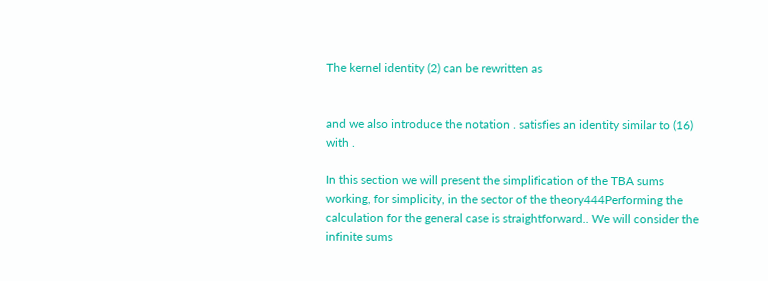The kernel identity (2) can be rewritten as


and we also introduce the notation . satisfies an identity similar to (16) with .

In this section we will present the simplification of the TBA sums working, for simplicity, in the sector of the theory444Performing the calculation for the general case is straightforward.. We will consider the infinite sums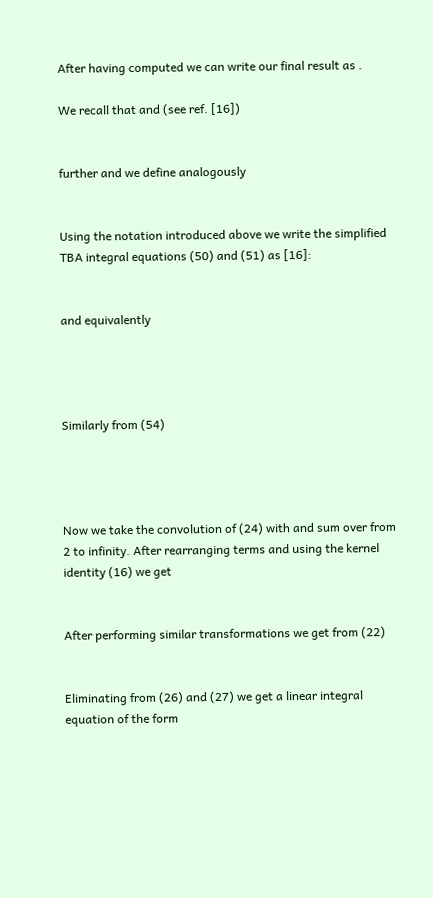After having computed we can write our final result as .

We recall that and (see ref. [16])


further and we define analogously


Using the notation introduced above we write the simplified TBA integral equations (50) and (51) as [16]:


and equivalently




Similarly from (54)




Now we take the convolution of (24) with and sum over from 2 to infinity. After rearranging terms and using the kernel identity (16) we get


After performing similar transformations we get from (22)


Eliminating from (26) and (27) we get a linear integral equation of the form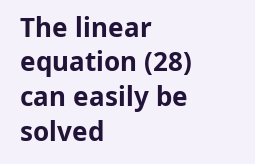The linear equation (28) can easily be solved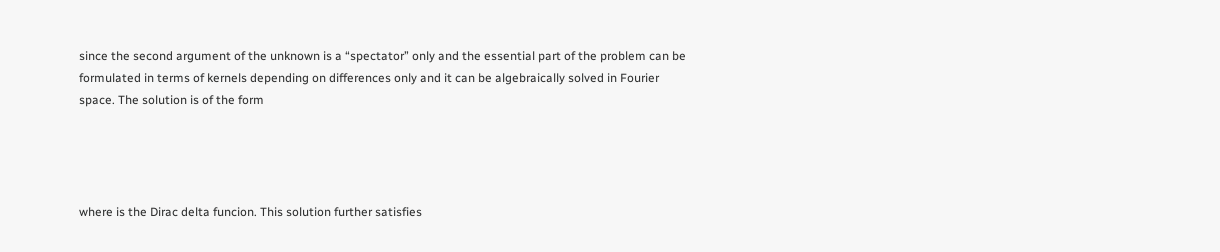since the second argument of the unknown is a “spectator” only and the essential part of the problem can be formulated in terms of kernels depending on differences only and it can be algebraically solved in Fourier space. The solution is of the form




where is the Dirac delta funcion. This solution further satisfies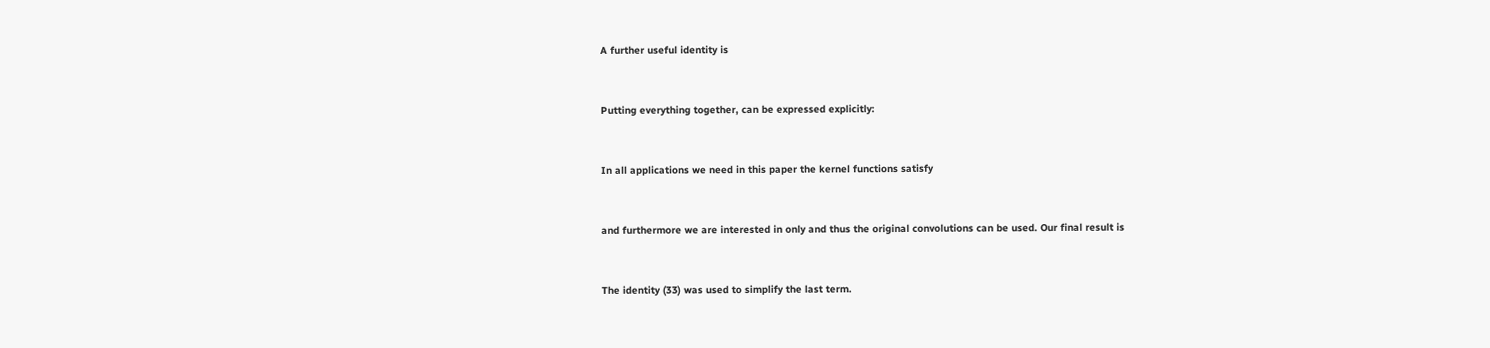A further useful identity is


Putting everything together, can be expressed explicitly:


In all applications we need in this paper the kernel functions satisfy


and furthermore we are interested in only and thus the original convolutions can be used. Our final result is


The identity (33) was used to simplify the last term.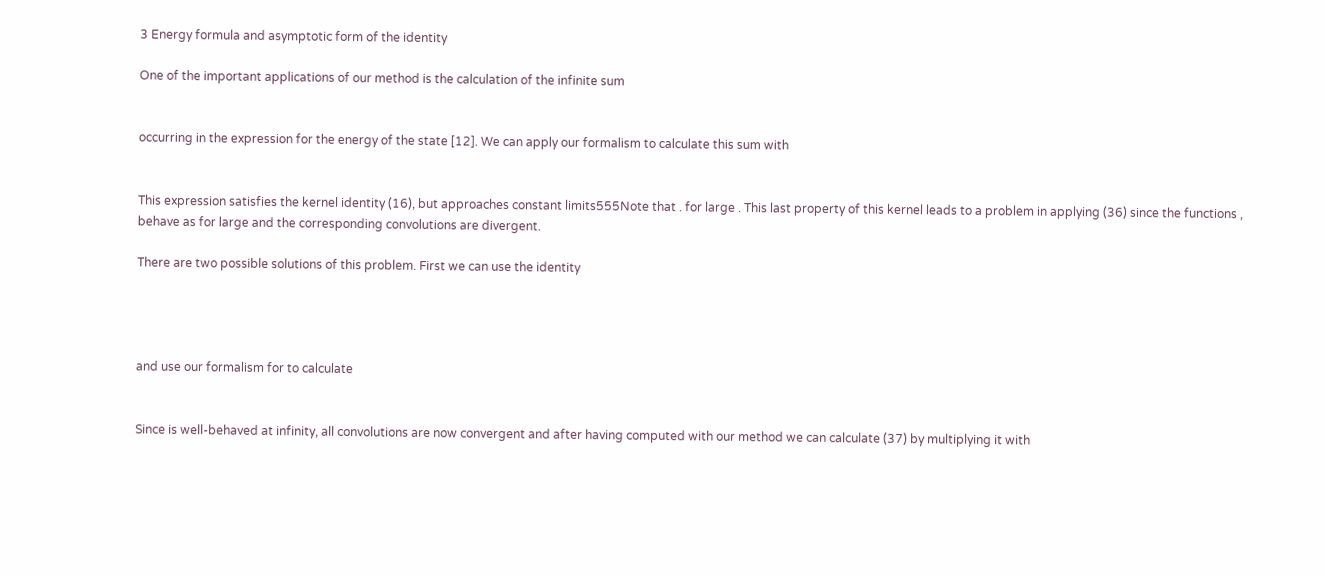3 Energy formula and asymptotic form of the identity

One of the important applications of our method is the calculation of the infinite sum


occurring in the expression for the energy of the state [12]. We can apply our formalism to calculate this sum with


This expression satisfies the kernel identity (16), but approaches constant limits555Note that . for large . This last property of this kernel leads to a problem in applying (36) since the functions , behave as for large and the corresponding convolutions are divergent.

There are two possible solutions of this problem. First we can use the identity




and use our formalism for to calculate


Since is well-behaved at infinity, all convolutions are now convergent and after having computed with our method we can calculate (37) by multiplying it with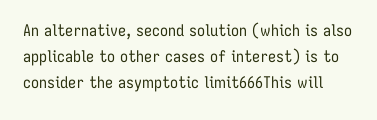An alternative, second solution (which is also applicable to other cases of interest) is to consider the asymptotic limit666This will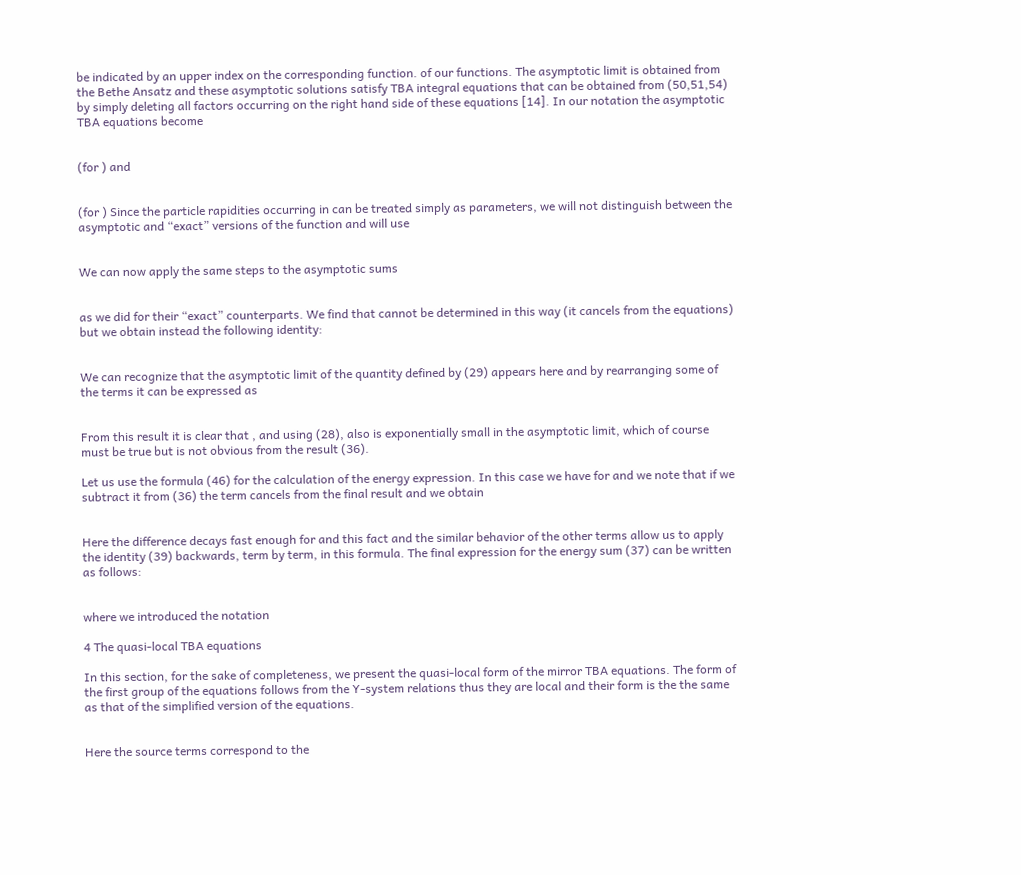be indicated by an upper index on the corresponding function. of our functions. The asymptotic limit is obtained from the Bethe Ansatz and these asymptotic solutions satisfy TBA integral equations that can be obtained from (50,51,54) by simply deleting all factors occurring on the right hand side of these equations [14]. In our notation the asymptotic TBA equations become


(for ) and


(for ) Since the particle rapidities occurring in can be treated simply as parameters, we will not distinguish between the asymptotic and “exact” versions of the function and will use


We can now apply the same steps to the asymptotic sums


as we did for their “exact” counterparts. We find that cannot be determined in this way (it cancels from the equations) but we obtain instead the following identity:


We can recognize that the asymptotic limit of the quantity defined by (29) appears here and by rearranging some of the terms it can be expressed as


From this result it is clear that , and using (28), also is exponentially small in the asymptotic limit, which of course must be true but is not obvious from the result (36).

Let us use the formula (46) for the calculation of the energy expression. In this case we have for and we note that if we subtract it from (36) the term cancels from the final result and we obtain


Here the difference decays fast enough for and this fact and the similar behavior of the other terms allow us to apply the identity (39) backwards, term by term, in this formula. The final expression for the energy sum (37) can be written as follows:


where we introduced the notation

4 The quasi-local TBA equations

In this section, for the sake of completeness, we present the quasi-local form of the mirror TBA equations. The form of the first group of the equations follows from the Y-system relations thus they are local and their form is the the same as that of the simplified version of the equations.


Here the source terms correspond to the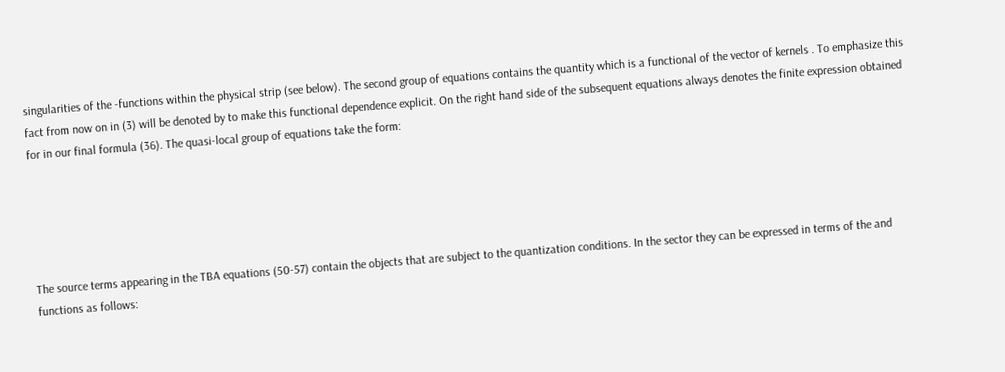singularities of the -functions within the physical strip (see below). The second group of equations contains the quantity which is a functional of the vector of kernels . To emphasize this fact from now on in (3) will be denoted by to make this functional dependence explicit. On the right hand side of the subsequent equations always denotes the finite expression obtained for in our final formula (36). The quasi-local group of equations take the form:





The source terms appearing in the TBA equations (50-57) contain the objects that are subject to the quantization conditions. In the sector they can be expressed in terms of the and functions as follows: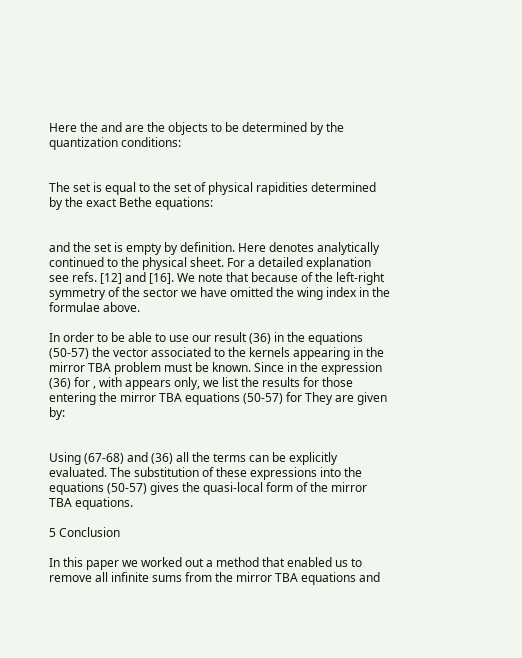Here the and are the objects to be determined by the quantization conditions:


The set is equal to the set of physical rapidities determined by the exact Bethe equations:


and the set is empty by definition. Here denotes analytically continued to the physical sheet. For a detailed explanation see refs. [12] and [16]. We note that because of the left-right symmetry of the sector we have omitted the wing index in the formulae above.

In order to be able to use our result (36) in the equations (50-57) the vector associated to the kernels appearing in the mirror TBA problem must be known. Since in the expression (36) for , with appears only, we list the results for those entering the mirror TBA equations (50-57) for They are given by:


Using (67-68) and (36) all the terms can be explicitly evaluated. The substitution of these expressions into the equations (50-57) gives the quasi-local form of the mirror TBA equations.

5 Conclusion

In this paper we worked out a method that enabled us to remove all infinite sums from the mirror TBA equations and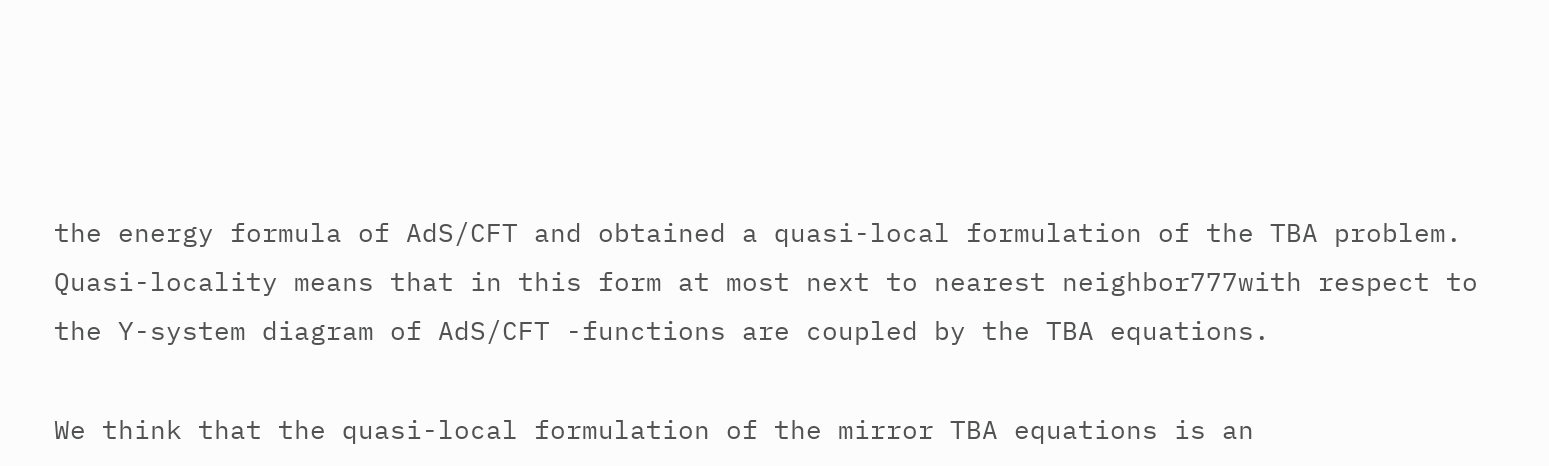the energy formula of AdS/CFT and obtained a quasi-local formulation of the TBA problem. Quasi-locality means that in this form at most next to nearest neighbor777with respect to the Y-system diagram of AdS/CFT -functions are coupled by the TBA equations.

We think that the quasi-local formulation of the mirror TBA equations is an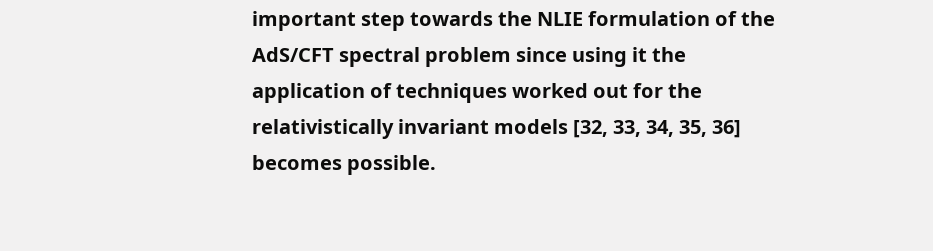important step towards the NLIE formulation of the AdS/CFT spectral problem since using it the application of techniques worked out for the relativistically invariant models [32, 33, 34, 35, 36] becomes possible.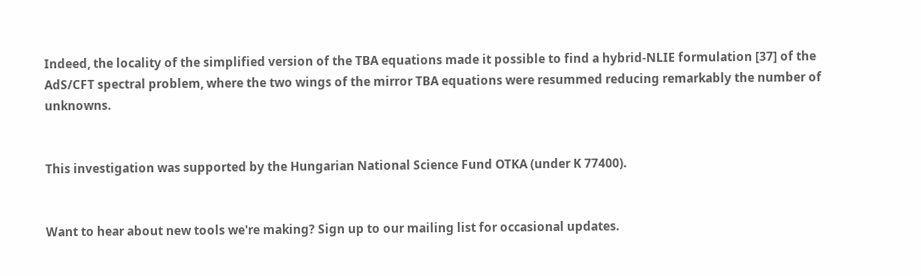Indeed, the locality of the simplified version of the TBA equations made it possible to find a hybrid-NLIE formulation [37] of the AdS/CFT spectral problem, where the two wings of the mirror TBA equations were resummed reducing remarkably the number of unknowns.


This investigation was supported by the Hungarian National Science Fund OTKA (under K 77400).


Want to hear about new tools we're making? Sign up to our mailing list for occasional updates.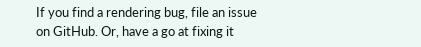If you find a rendering bug, file an issue on GitHub. Or, have a go at fixing it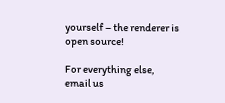yourself – the renderer is open source!

For everything else, email us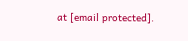at [email protected].